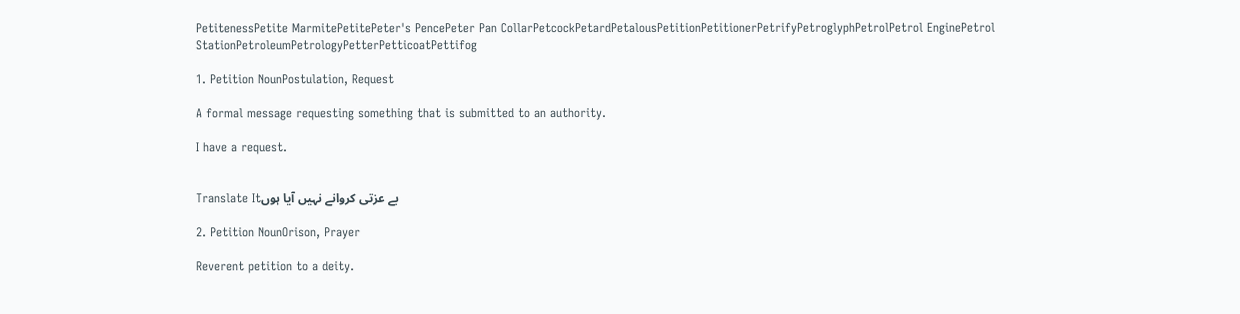PetitenessPetite MarmitePetitePeter's PencePeter Pan CollarPetcockPetardPetalousPetitionPetitionerPetrifyPetroglyphPetrolPetrol EnginePetrol StationPetroleumPetrologyPetterPetticoatPettifog

1. Petition NounPostulation, Request

A formal message requesting something that is submitted to an authority.

I have a request.


Translate Itبے عزتی کروانے نہیں آیا ہوں

2. Petition NounOrison, Prayer

Reverent petition to a deity.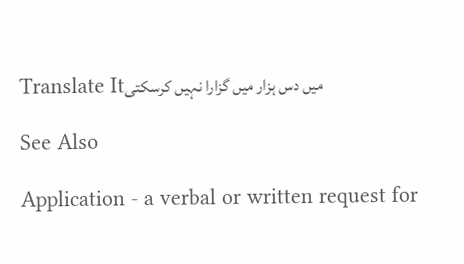Translate Itمیں دس ہزار میں گزارا نہیں کرسکتی

See Also

Application - a verbal or written request for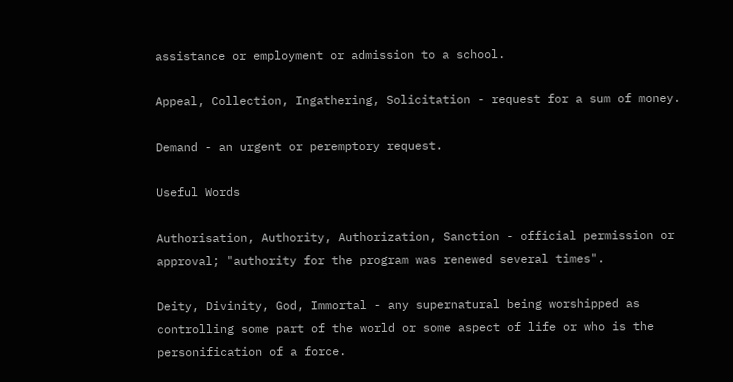assistance or employment or admission to a school.

Appeal, Collection, Ingathering, Solicitation - request for a sum of money.

Demand - an urgent or peremptory request.

Useful Words

Authorisation, Authority, Authorization, Sanction - official permission or approval; "authority for the program was renewed several times".

Deity, Divinity, God, Immortal - any supernatural being worshipped as controlling some part of the world or some aspect of life or who is the personification of a force.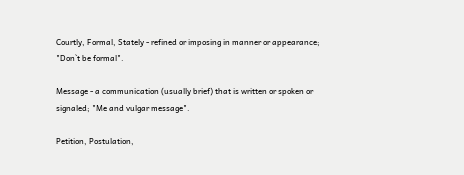Courtly, Formal, Stately - refined or imposing in manner or appearance; "Don`t be formal".

Message - a communication (usually brief) that is written or spoken or signaled; "Me and vulgar message".

Petition, Postulation,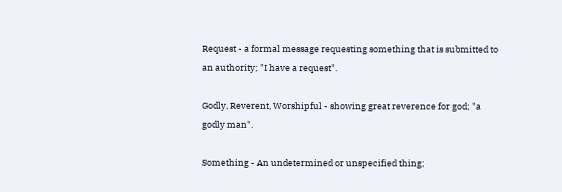Request - a formal message requesting something that is submitted to an authority; "I have a request".

Godly, Reverent, Worshipful - showing great reverence for god; "a godly man".

Something - An undetermined or unspecified thing;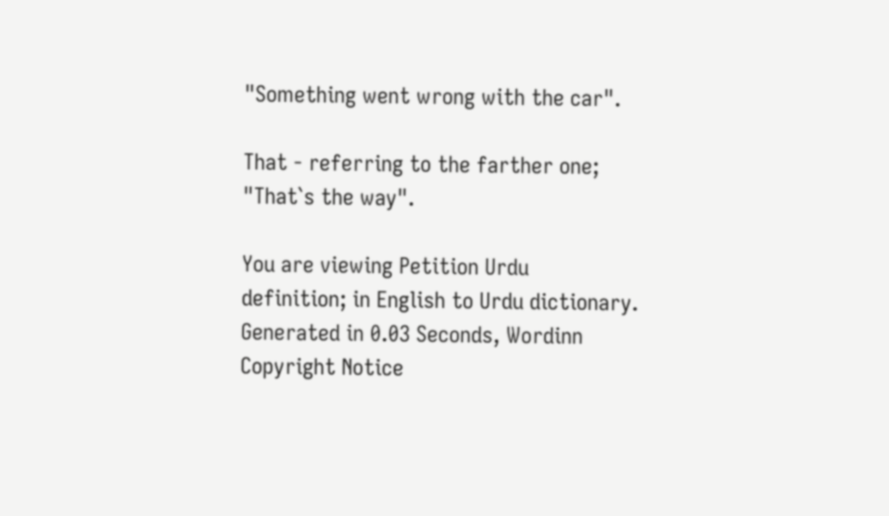"Something went wrong with the car".

That - referring to the farther one; "That`s the way".

You are viewing Petition Urdu definition; in English to Urdu dictionary.
Generated in 0.03 Seconds, Wordinn Copyright Notice